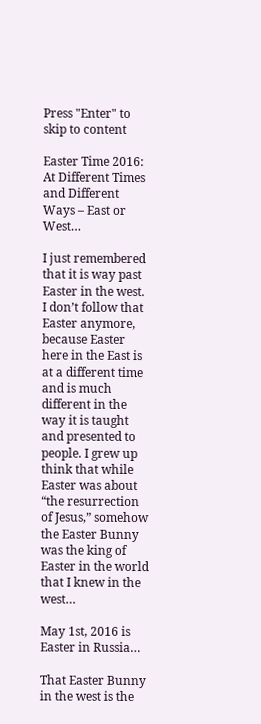Press "Enter" to skip to content

Easter Time 2016: At Different Times and Different Ways – East or West…

I just remembered that it is way past Easter in the west. I don’t follow that Easter anymore, because Easter here in the East is at a different time and is much different in the way it is taught and presented to people. I grew up think that while Easter was about “the resurrection of Jesus,” somehow the Easter Bunny was the king of Easter in the world that I knew in the west…

May 1st, 2016 is Easter in Russia…

That Easter Bunny in the west is the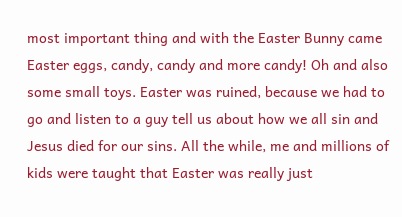most important thing and with the Easter Bunny came Easter eggs, candy, candy and more candy! Oh and also some small toys. Easter was ruined, because we had to go and listen to a guy tell us about how we all sin and Jesus died for our sins. All the while, me and millions of kids were taught that Easter was really just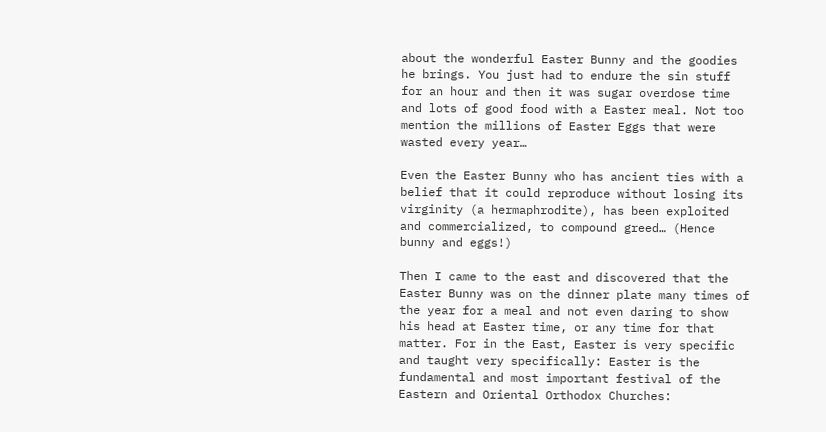about the wonderful Easter Bunny and the goodies he brings. You just had to endure the sin stuff for an hour and then it was sugar overdose time and lots of good food with a Easter meal. Not too mention the millions of Easter Eggs that were wasted every year…

Even the Easter Bunny who has ancient ties with a belief that it could reproduce without losing its virginity (a hermaphrodite), has been exploited and commercialized, to compound greed… (Hence bunny and eggs!)

Then I came to the east and discovered that the Easter Bunny was on the dinner plate many times of the year for a meal and not even daring to show his head at Easter time, or any time for that matter. For in the East, Easter is very specific and taught very specifically: Easter is the fundamental and most important festival of the Eastern and Oriental Orthodox Churches: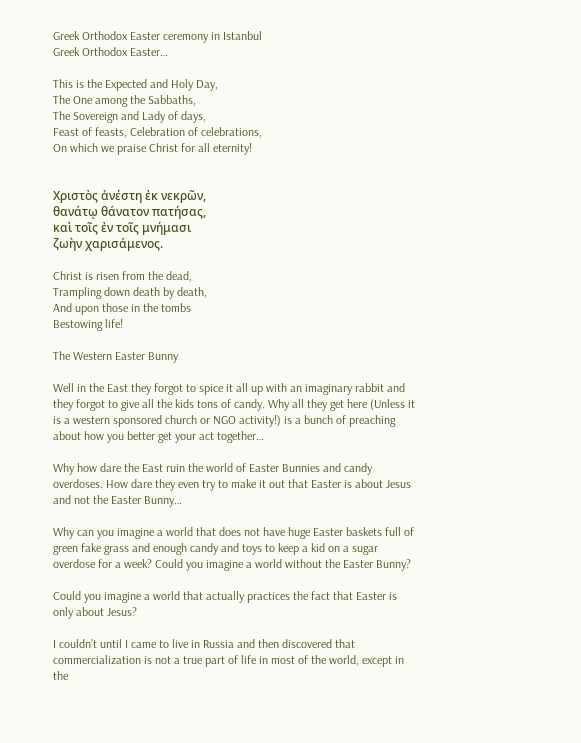Greek Orthodox Easter ceremony in Istanbul
Greek Orthodox Easter…

This is the Expected and Holy Day,
The One among the Sabbaths,
The Sovereign and Lady of days,
Feast of feasts, Celebration of celebrations,
On which we praise Christ for all eternity!


Χριστὸς ἀνέστη ἐκ νεκρῶν,
θανάτῳ θάνατον πατήσας,
καὶ τοῖς ἐν τοῖς μνήμασι
ζωὴν χαρισάμενος.

Christ is risen from the dead,
Trampling down death by death,
And upon those in the tombs
Bestowing life!

The Western Easter Bunny

Well in the East they forgot to spice it all up with an imaginary rabbit and they forgot to give all the kids tons of candy. Why all they get here (Unless it is a western sponsored church or NGO activity!) is a bunch of preaching about how you better get your act together…

Why how dare the East ruin the world of Easter Bunnies and candy overdoses. How dare they even try to make it out that Easter is about Jesus and not the Easter Bunny…

Why can you imagine a world that does not have huge Easter baskets full of green fake grass and enough candy and toys to keep a kid on a sugar overdose for a week? Could you imagine a world without the Easter Bunny?

Could you imagine a world that actually practices the fact that Easter is only about Jesus?

I couldn’t until I came to live in Russia and then discovered that commercialization is not a true part of life in most of the world, except in the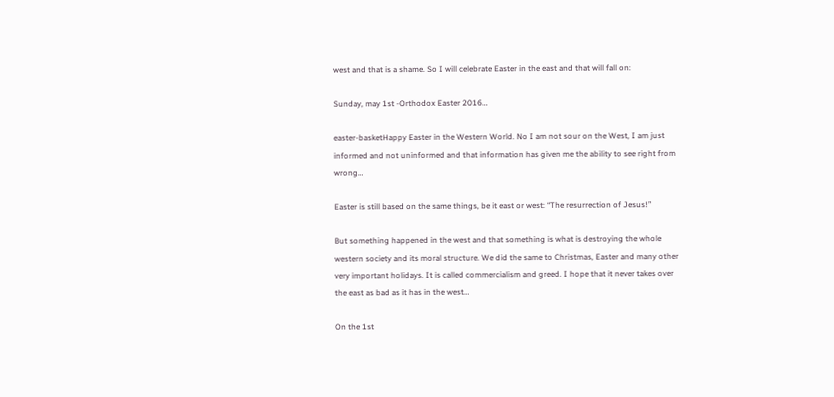west and that is a shame. So I will celebrate Easter in the east and that will fall on:

Sunday, may 1st -Orthodox Easter 2016…

easter-basketHappy Easter in the Western World. No I am not sour on the West, I am just informed and not uninformed and that information has given me the ability to see right from wrong…

Easter is still based on the same things, be it east or west: “The resurrection of Jesus!”

But something happened in the west and that something is what is destroying the whole western society and its moral structure. We did the same to Christmas, Easter and many other very important holidays. It is called commercialism and greed. I hope that it never takes over the east as bad as it has in the west…

On the 1st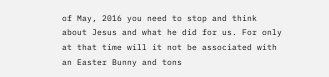of May, 2016 you need to stop and think about Jesus and what he did for us. For only at that time will it not be associated with an Easter Bunny and tons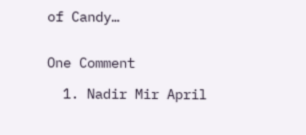of Candy…


One Comment

  1. Nadir Mir April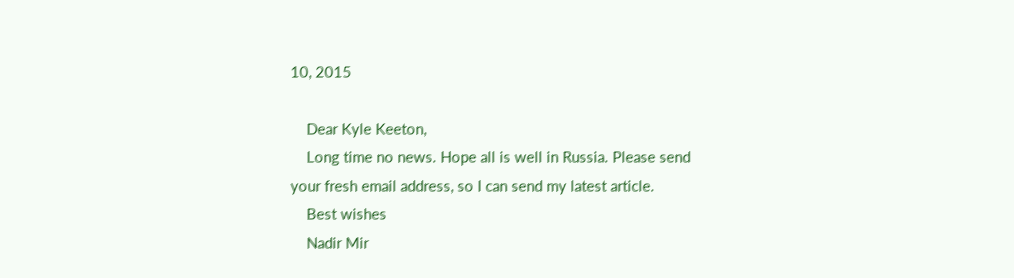10, 2015

    Dear Kyle Keeton,
    Long time no news. Hope all is well in Russia. Please send your fresh email address, so I can send my latest article.
    Best wishes
    Nadir Mir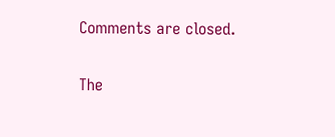Comments are closed.

The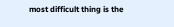most difficult thing is the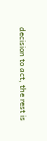decision to act, the rest is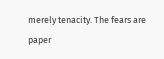merely tenacity. The fears are paper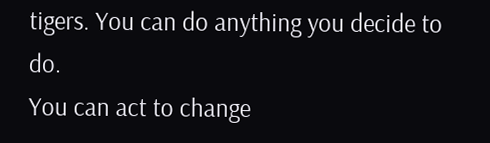tigers. You can do anything you decide to do.
You can act to change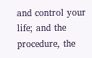and control your life; and the procedure, the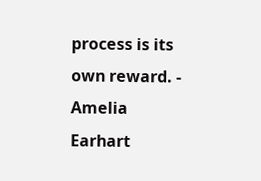process is its own reward. - Amelia Earhart